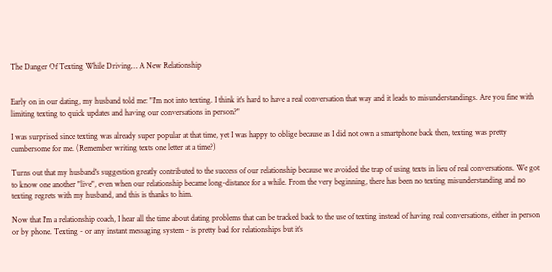The Danger Of Texting While Driving… A New Relationship


Early on in our dating, my husband told me: "I'm not into texting. I think it's hard to have a real conversation that way and it leads to misunderstandings. Are you fine with limiting texting to quick updates and having our conversations in person?"

I was surprised since texting was already super popular at that time, yet I was happy to oblige because as I did not own a smartphone back then, texting was pretty cumbersome for me. (Remember writing texts one letter at a time?)

Turns out that my husband's suggestion greatly contributed to the success of our relationship because we avoided the trap of using texts in lieu of real conversations. We got to know one another "live", even when our relationship became long-distance for a while. From the very beginning, there has been no texting misunderstanding and no texting regrets with my husband, and this is thanks to him.

Now that I'm a relationship coach, I hear all the time about dating problems that can be tracked back to the use of texting instead of having real conversations, either in person or by phone. Texting - or any instant messaging system - is pretty bad for relationships but it’s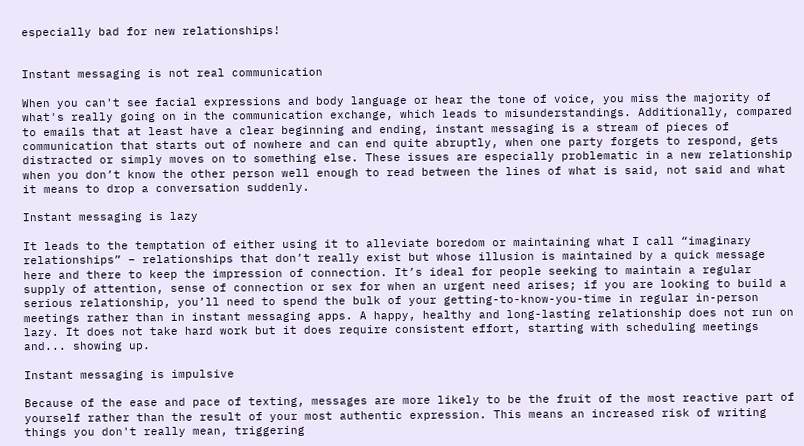especially bad for new relationships!


Instant messaging is not real communication

When you can't see facial expressions and body language or hear the tone of voice, you miss the majority of what's really going on in the communication exchange, which leads to misunderstandings. Additionally, compared to emails that at least have a clear beginning and ending, instant messaging is a stream of pieces of communication that starts out of nowhere and can end quite abruptly, when one party forgets to respond, gets distracted or simply moves on to something else. These issues are especially problematic in a new relationship when you don’t know the other person well enough to read between the lines of what is said, not said and what it means to drop a conversation suddenly.

Instant messaging is lazy

It leads to the temptation of either using it to alleviate boredom or maintaining what I call “imaginary relationships” – relationships that don’t really exist but whose illusion is maintained by a quick message here and there to keep the impression of connection. It’s ideal for people seeking to maintain a regular supply of attention, sense of connection or sex for when an urgent need arises; if you are looking to build a serious relationship, you’ll need to spend the bulk of your getting-to-know-you-time in regular in-person meetings rather than in instant messaging apps. A happy, healthy and long-lasting relationship does not run on lazy. It does not take hard work but it does require consistent effort, starting with scheduling meetings and... showing up.

Instant messaging is impulsive

Because of the ease and pace of texting, messages are more likely to be the fruit of the most reactive part of yourself rather than the result of your most authentic expression. This means an increased risk of writing things you don't really mean, triggering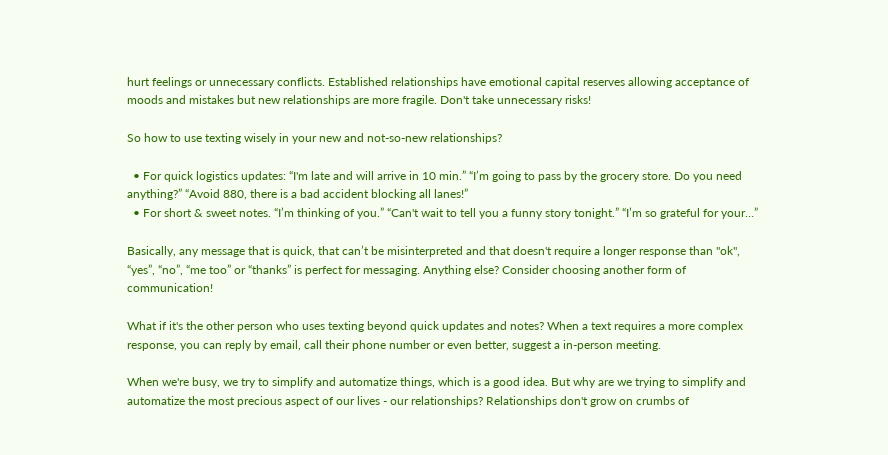hurt feelings or unnecessary conflicts. Established relationships have emotional capital reserves allowing acceptance of moods and mistakes but new relationships are more fragile. Don't take unnecessary risks!

So how to use texting wisely in your new and not-so-new relationships?

  • For quick logistics updates: “I'm late and will arrive in 10 min.” “I’m going to pass by the grocery store. Do you need anything?” “Avoid 880, there is a bad accident blocking all lanes!”
  • For short & sweet notes. “I’m thinking of you.” “Can't wait to tell you a funny story tonight.” “I’m so grateful for your…”

Basically, any message that is quick, that can’t be misinterpreted and that doesn't require a longer response than "ok", “yes”, “no”, “me too” or “thanks” is perfect for messaging. Anything else? Consider choosing another form of communication!

What if it's the other person who uses texting beyond quick updates and notes? When a text requires a more complex response, you can reply by email, call their phone number or even better, suggest a in-person meeting.

When we're busy, we try to simplify and automatize things, which is a good idea. But why are we trying to simplify and automatize the most precious aspect of our lives - our relationships? Relationships don't grow on crumbs of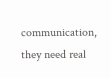communication, they need real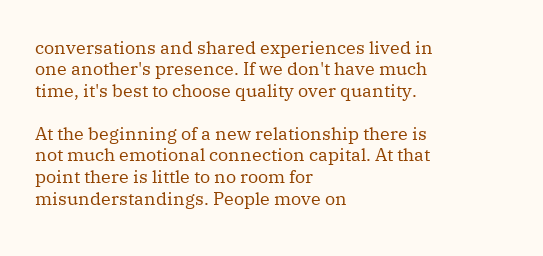conversations and shared experiences lived in one another's presence. If we don't have much time, it's best to choose quality over quantity.

At the beginning of a new relationship there is not much emotional connection capital. At that point there is little to no room for misunderstandings. People move on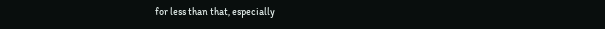for less than that, especially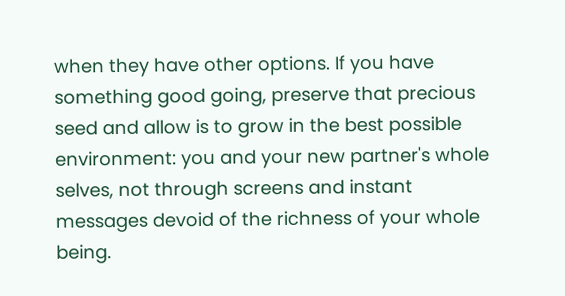when they have other options. If you have something good going, preserve that precious seed and allow is to grow in the best possible environment: you and your new partner's whole selves, not through screens and instant messages devoid of the richness of your whole being.